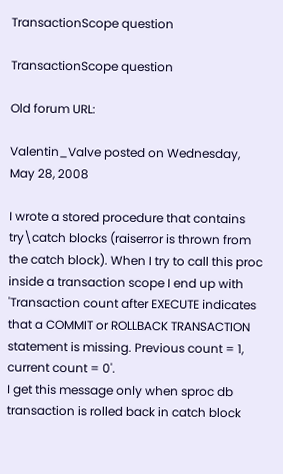TransactionScope question

TransactionScope question

Old forum URL:

Valentin_Valve posted on Wednesday, May 28, 2008

I wrote a stored procedure that contains try\catch blocks (raiserror is thrown from the catch block). When I try to call this proc inside a transaction scope I end up with 'Transaction count after EXECUTE indicates that a COMMIT or ROLLBACK TRANSACTION statement is missing. Previous count = 1, current count = 0'.
I get this message only when sproc db transaction is rolled back in catch block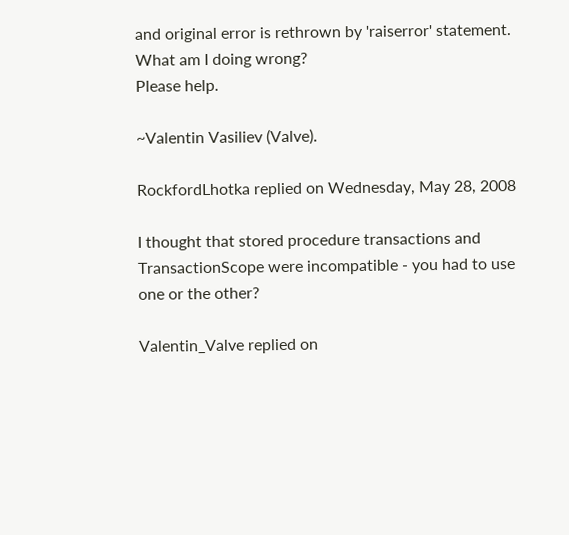and original error is rethrown by 'raiserror' statement. What am I doing wrong?
Please help.

~Valentin Vasiliev (Valve).

RockfordLhotka replied on Wednesday, May 28, 2008

I thought that stored procedure transactions and TransactionScope were incompatible - you had to use one or the other?

Valentin_Valve replied on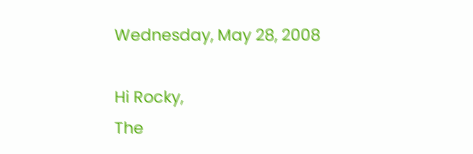Wednesday, May 28, 2008

Hi Rocky,
The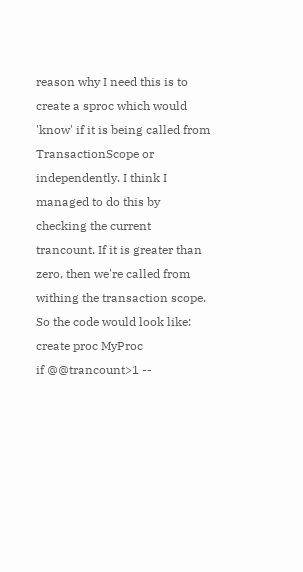reason why I need this is to create a sproc which would 'know' if it is being called from TransactionScope or independently. I think I managed to do this by checking the current trancount. If it is greater than zero, then we're called from withing the transaction scope.
So the code would look like:
create proc MyProc
if @@trancount>1 --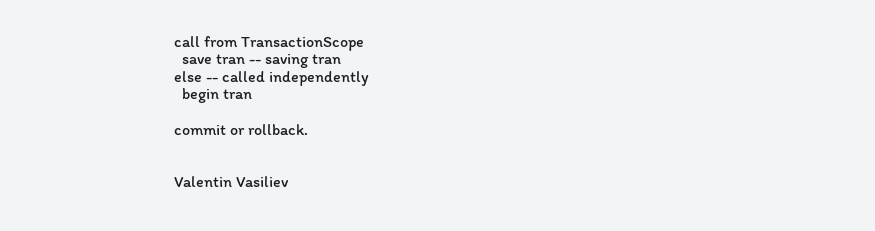call from TransactionScope
  save tran -- saving tran
else -- called independently
  begin tran

commit or rollback.


Valentin Vasiliev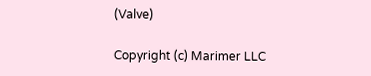(Valve)

Copyright (c) Marimer LLC